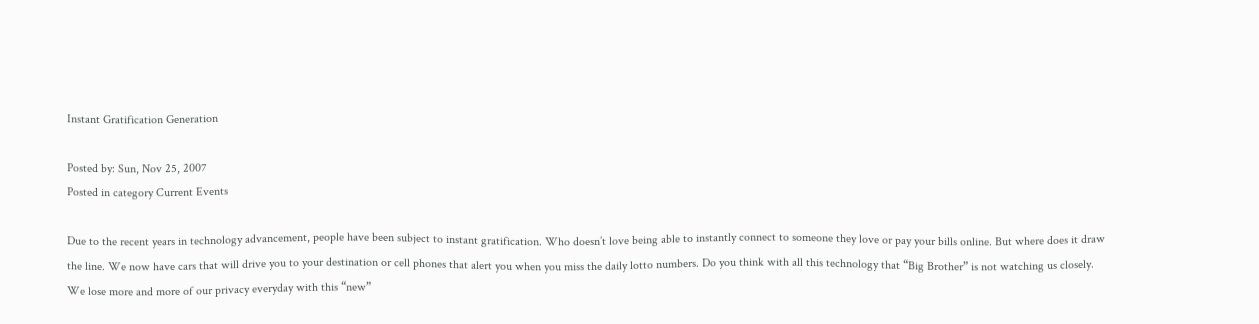Instant Gratification Generation

Posted by: Sun, Nov 25, 2007
Posted in category Current Events

Due to the recent years in technology advancement, people have been subject to instant gratification. Who doesn’t love being able to instantly connect to someone they love or pay your bills online. But where does it draw the line. We now have cars that will drive you to your destination or cell phones that alert you when you miss the daily lotto numbers. Do you think with all this technology that “Big Brother” is not watching us closely. We lose more and more of our privacy everyday with this “new”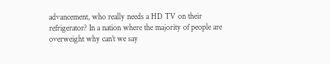advancement, who really needs a HD TV on their refrigerator? In a nation where the majority of people are overweight why can’t we say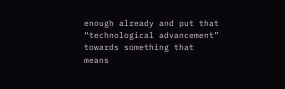enough already and put that “technological advancement” towards something that means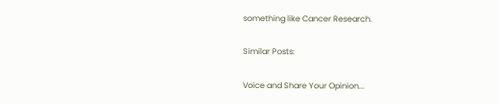something like Cancer Research.

Similar Posts:

Voice and Share Your Opinion...